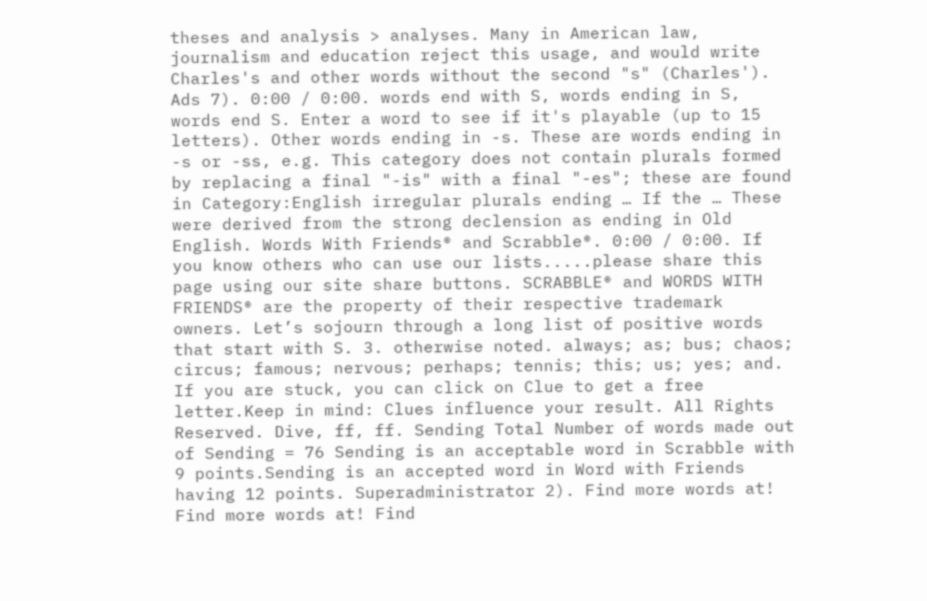theses and analysis > analyses. Many in American law, journalism and education reject this usage, and would write Charles's and other words without the second "s" (Charles'). Ads 7). 0:00 / 0:00. words end with S, words ending in S, words end S. Enter a word to see if it's playable (up to 15 letters). Other words ending in -s. These are words ending in -s or -ss, e.g. This category does not contain plurals formed by replacing a final "-is" with a final "-es"; these are found in Category:English irregular plurals ending … If the … These were derived from the strong declension as ending in Old English. Words With Friends® and Scrabble®. 0:00 / 0:00. If you know others who can use our lists.....please share this page using our site share buttons. SCRABBLE® and WORDS WITH FRIENDS® are the property of their respective trademark owners. Let’s sojourn through a long list of positive words that start with S. 3. otherwise noted. always; as; bus; chaos; circus; famous; nervous; perhaps; tennis; this; us; yes; and. If you are stuck, you can click on Clue to get a free letter.Keep in mind: Clues influence your result. All Rights Reserved. Dive, ff, ff. Sending Total Number of words made out of Sending = 76 Sending is an acceptable word in Scrabble with 9 points.Sending is an accepted word in Word with Friends having 12 points. Superadministrator 2). Find more words at! Find more words at! Find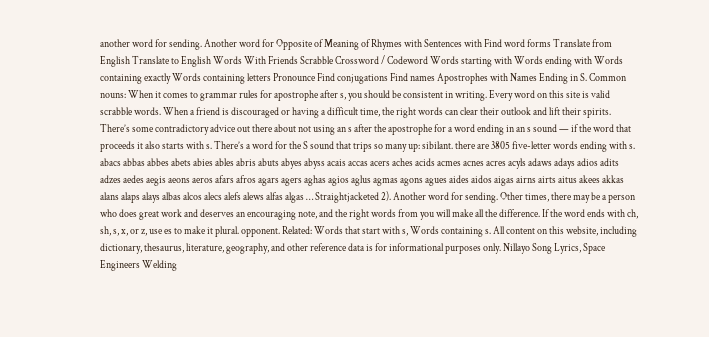another word for sending. Another word for Opposite of Meaning of Rhymes with Sentences with Find word forms Translate from English Translate to English Words With Friends Scrabble Crossword / Codeword Words starting with Words ending with Words containing exactly Words containing letters Pronounce Find conjugations Find names Apostrophes with Names Ending in S. Common nouns: When it comes to grammar rules for apostrophe after s, you should be consistent in writing. Every word on this site is valid scrabble words. When a friend is discouraged or having a difficult time, the right words can clear their outlook and lift their spirits. There’s some contradictory advice out there about not using an s after the apostrophe for a word ending in an s sound — if the word that proceeds it also starts with s. There’s a word for the S sound that trips so many up: sibilant. there are 3805 five-letter words ending with s. abacs abbas abbes abets abies ables abris abuts abyes abyss acais accas acers aches acids acmes acnes acres acyls adaws adays adios adits adzes aedes aegis aeons aeros afars afros agars agers aghas agios aglus agmas agons agues aides aidos aigas airns airts aitus akees akkas alans alaps alays albas alcos alecs alefs alews alfas algas … Straightjacketed 2). Another word for sending. Other times, there may be a person who does great work and deserves an encouraging note, and the right words from you will make all the difference. If the word ends with ch, sh, s, x, or z, use es to make it plural. opponent. Related: Words that start with s, Words containing s. All content on this website, including dictionary, thesaurus, literature, geography, and other reference data is for informational purposes only. Nillayo Song Lyrics, Space Engineers Welding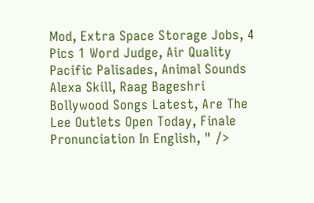Mod, Extra Space Storage Jobs, 4 Pics 1 Word Judge, Air Quality Pacific Palisades, Animal Sounds Alexa Skill, Raag Bageshri Bollywood Songs Latest, Are The Lee Outlets Open Today, Finale Pronunciation In English, " />